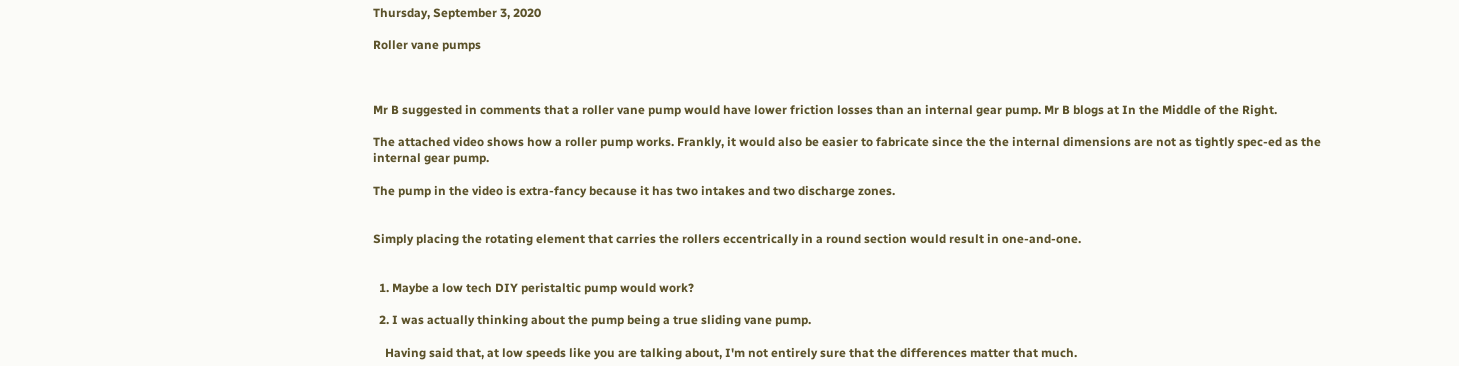Thursday, September 3, 2020

Roller vane pumps



Mr B suggested in comments that a roller vane pump would have lower friction losses than an internal gear pump. Mr B blogs at In the Middle of the Right.

The attached video shows how a roller pump works. Frankly, it would also be easier to fabricate since the the internal dimensions are not as tightly spec-ed as the internal gear pump.

The pump in the video is extra-fancy because it has two intakes and two discharge zones.


Simply placing the rotating element that carries the rollers eccentrically in a round section would result in one-and-one.


  1. Maybe a low tech DIY peristaltic pump would work?

  2. I was actually thinking about the pump being a true sliding vane pump.

    Having said that, at low speeds like you are talking about, I'm not entirely sure that the differences matter that much.